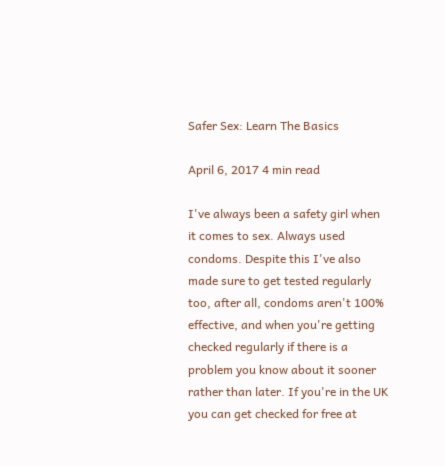Safer Sex: Learn The Basics

April 6, 2017 4 min read

I've always been a safety girl when it comes to sex. Always used condoms. Despite this I've also made sure to get tested regularly too, after all, condoms aren't 100% effective, and when you're getting checked regularly if there is a problem you know about it sooner rather than later. If you're in the UK you can get checked for free at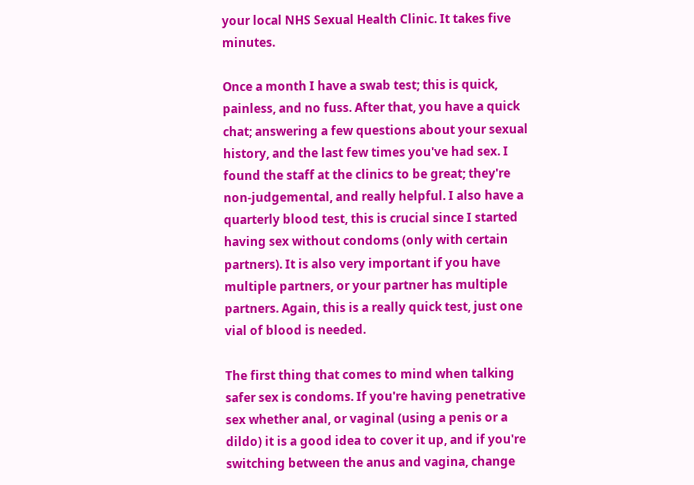your local NHS Sexual Health Clinic. It takes five minutes.

Once a month I have a swab test; this is quick, painless, and no fuss. After that, you have a quick chat; answering a few questions about your sexual history, and the last few times you've had sex. I found the staff at the clinics to be great; they're non-judgemental, and really helpful. I also have a quarterly blood test, this is crucial since I started having sex without condoms (only with certain partners). It is also very important if you have multiple partners, or your partner has multiple partners. Again, this is a really quick test, just one vial of blood is needed.

The first thing that comes to mind when talking safer sex is condoms. If you're having penetrative sex whether anal, or vaginal (using a penis or a dildo) it is a good idea to cover it up, and if you're switching between the anus and vagina, change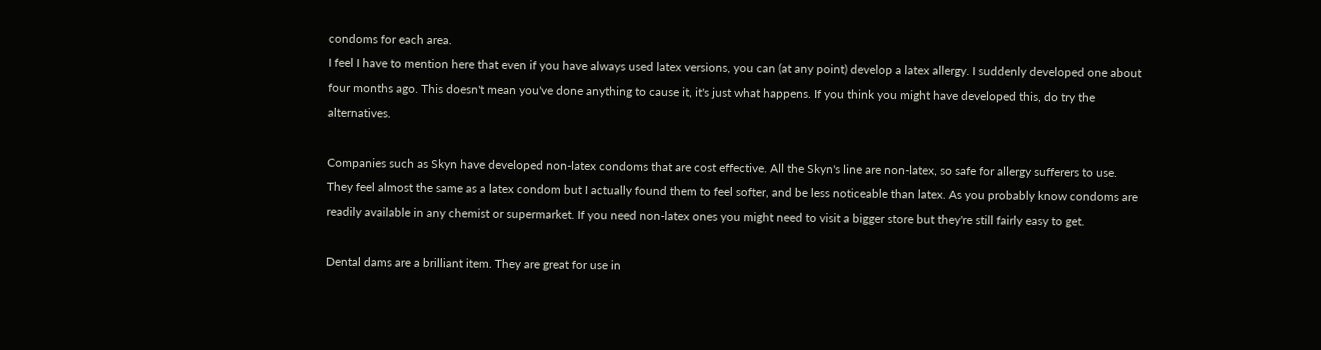condoms for each area.
I feel I have to mention here that even if you have always used latex versions, you can (at any point) develop a latex allergy. I suddenly developed one about four months ago. This doesn't mean you've done anything to cause it, it's just what happens. If you think you might have developed this, do try the alternatives.

Companies such as Skyn have developed non-latex condoms that are cost effective. All the Skyn's line are non-latex, so safe for allergy sufferers to use. They feel almost the same as a latex condom but I actually found them to feel softer, and be less noticeable than latex. As you probably know condoms are readily available in any chemist or supermarket. If you need non-latex ones you might need to visit a bigger store but they're still fairly easy to get.

Dental dams are a brilliant item. They are great for use in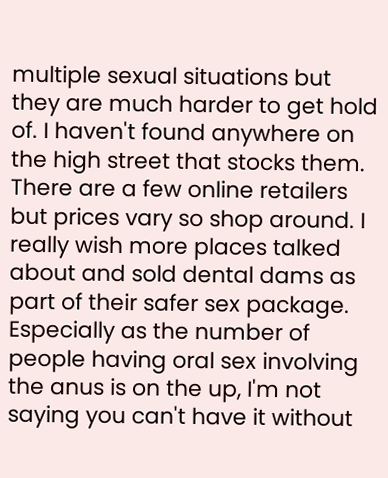multiple sexual situations but they are much harder to get hold of. I haven't found anywhere on the high street that stocks them. There are a few online retailers but prices vary so shop around. I really wish more places talked about and sold dental dams as part of their safer sex package. Especially as the number of people having oral sex involving the anus is on the up, I'm not saying you can't have it without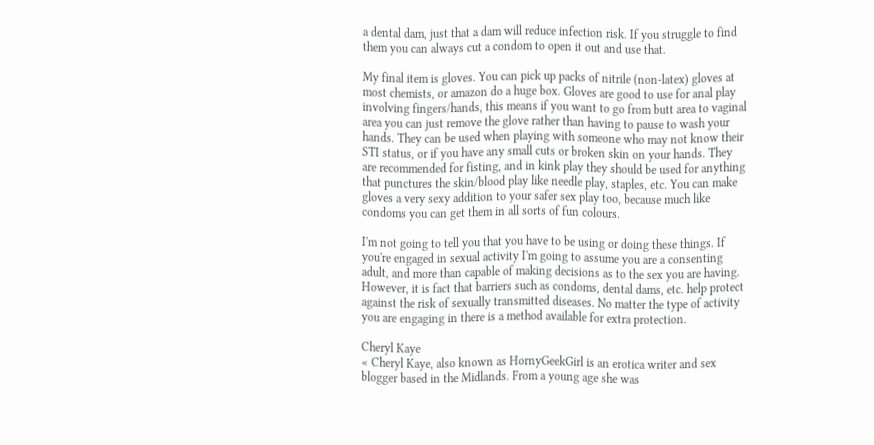a dental dam, just that a dam will reduce infection risk. If you struggle to find them you can always cut a condom to open it out and use that.

My final item is gloves. You can pick up packs of nitrile (non-latex) gloves at most chemists, or amazon do a huge box. Gloves are good to use for anal play involving fingers/hands, this means if you want to go from butt area to vaginal area you can just remove the glove rather than having to pause to wash your hands. They can be used when playing with someone who may not know their STI status, or if you have any small cuts or broken skin on your hands. They are recommended for fisting, and in kink play they should be used for anything that punctures the skin/blood play like needle play, staples, etc. You can make gloves a very sexy addition to your safer sex play too, because much like condoms you can get them in all sorts of fun colours.

I'm not going to tell you that you have to be using or doing these things. If you're engaged in sexual activity I'm going to assume you are a consenting adult, and more than capable of making decisions as to the sex you are having. However, it is fact that barriers such as condoms, dental dams, etc. help protect against the risk of sexually transmitted diseases. No matter the type of activity you are engaging in there is a method available for extra protection.

Cheryl Kaye
« Cheryl Kaye, also known as HornyGeekGirl is an erotica writer and sex blogger based in the Midlands. From a young age she was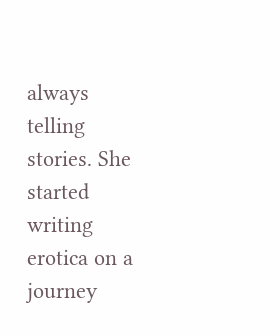always telling stories. She started writing erotica on a journey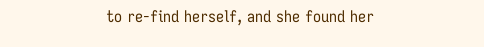to re-find herself, and she found her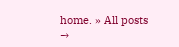home. » All posts →